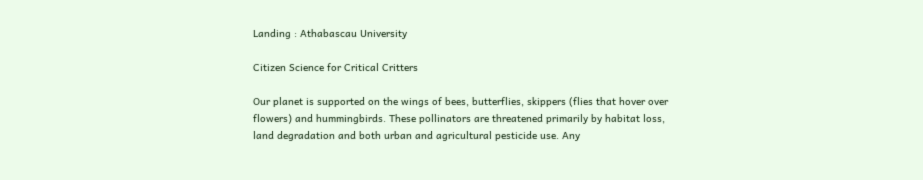Landing : Athabascau University

Citizen Science for Critical Critters

Our planet is supported on the wings of bees, butterflies, skippers (flies that hover over flowers) and hummingbirds. These pollinators are threatened primarily by habitat loss, land degradation and both urban and agricultural pesticide use. Any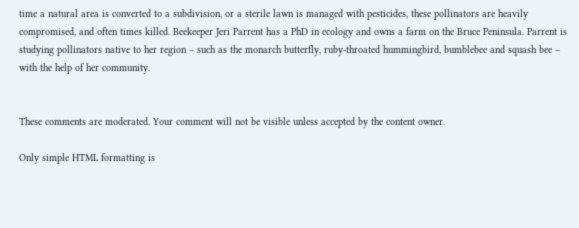time a natural area is converted to a subdivision, or a sterile lawn is managed with pesticides, these pollinators are heavily compromised, and often times killed. Beekeeper Jeri Parrent has a PhD in ecology and owns a farm on the Bruce Peninsula. Parrent is studying pollinators native to her region – such as the monarch butterfly, ruby-throated hummingbird, bumblebee and squash bee – with the help of her community.


These comments are moderated. Your comment will not be visible unless accepted by the content owner.

Only simple HTML formatting is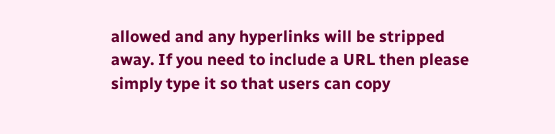allowed and any hyperlinks will be stripped away. If you need to include a URL then please simply type it so that users can copy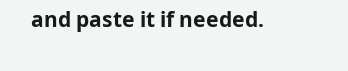and paste it if needed.